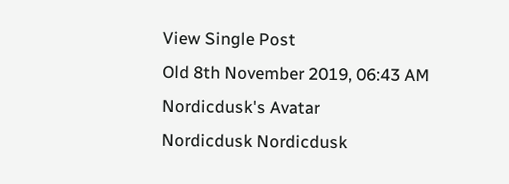View Single Post
Old 8th November 2019, 06:43 AM
Nordicdusk's Avatar
Nordicdusk Nordicdusk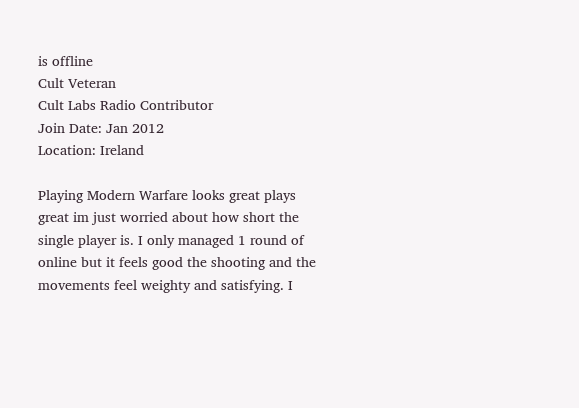is offline
Cult Veteran
Cult Labs Radio Contributor
Join Date: Jan 2012
Location: Ireland

Playing Modern Warfare looks great plays great im just worried about how short the single player is. I only managed 1 round of online but it feels good the shooting and the movements feel weighty and satisfying. I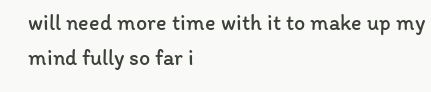will need more time with it to make up my mind fully so far i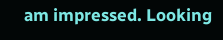am impressed. Looking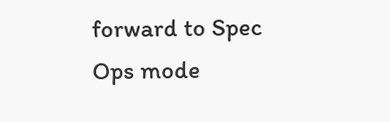forward to Spec Ops mode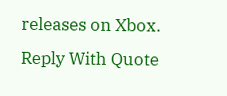releases on Xbox.
Reply With Quote